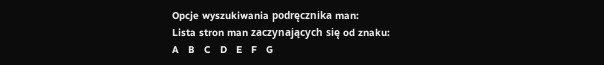Opcje wyszukiwania podręcznika man:
Lista stron man zaczynających się od znaku:
A   B   C   D   E   F   G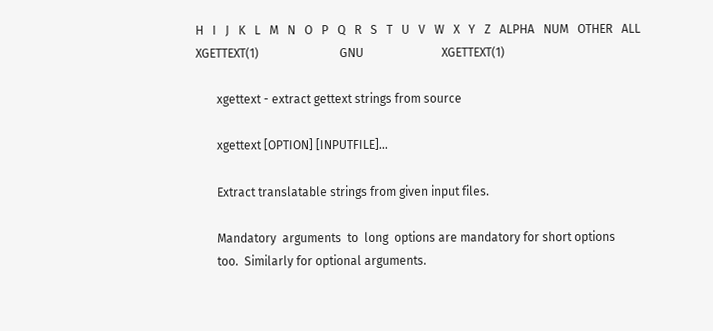H   I   J   K   L   M   N   O   P   Q   R   S   T   U   V   W   X   Y   Z   ALPHA   NUM   OTHER   ALL
XGETTEXT(1)                           GNU                          XGETTEXT(1)

       xgettext - extract gettext strings from source

       xgettext [OPTION] [INPUTFILE]...

       Extract translatable strings from given input files.

       Mandatory  arguments  to  long  options are mandatory for short options
       too.  Similarly for optional arguments.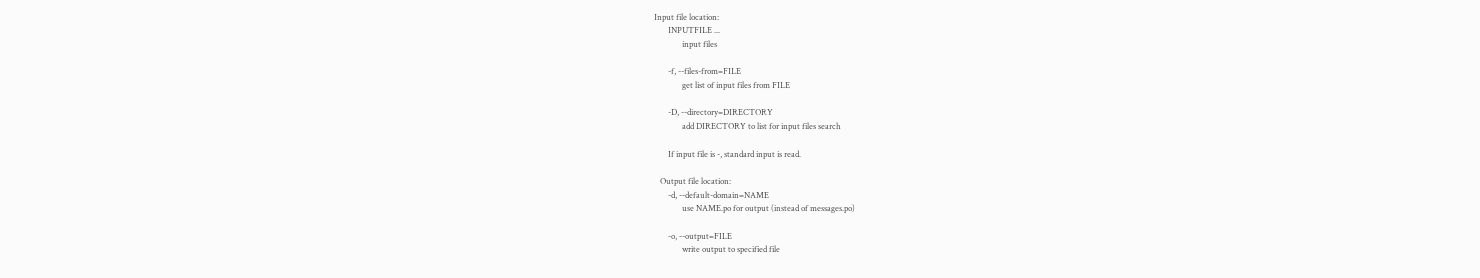Input file location:
       INPUTFILE ...
              input files

       -f, --files-from=FILE
              get list of input files from FILE

       -D, --directory=DIRECTORY
              add DIRECTORY to list for input files search

       If input file is -, standard input is read.

   Output file location:
       -d, --default-domain=NAME
              use NAME.po for output (instead of messages.po)

       -o, --output=FILE
              write output to specified file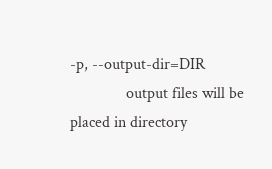-p, --output-dir=DIR
              output files will be placed in directory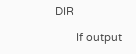DIR

       If output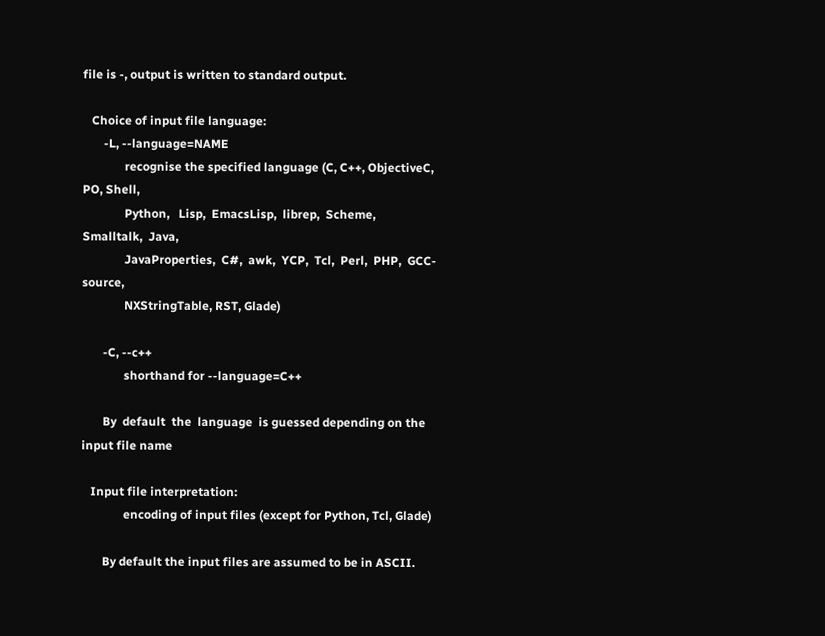file is -, output is written to standard output.

   Choice of input file language:
       -L, --language=NAME
              recognise the specified language (C, C++, ObjectiveC, PO, Shell,
              Python,   Lisp,  EmacsLisp,  librep,  Scheme,  Smalltalk,  Java,
              JavaProperties,  C#,  awk,  YCP,  Tcl,  Perl,  PHP,  GCC-source,
              NXStringTable, RST, Glade)

       -C, --c++
              shorthand for --language=C++

       By  default  the  language  is guessed depending on the input file name

   Input file interpretation:
              encoding of input files (except for Python, Tcl, Glade)

       By default the input files are assumed to be in ASCII.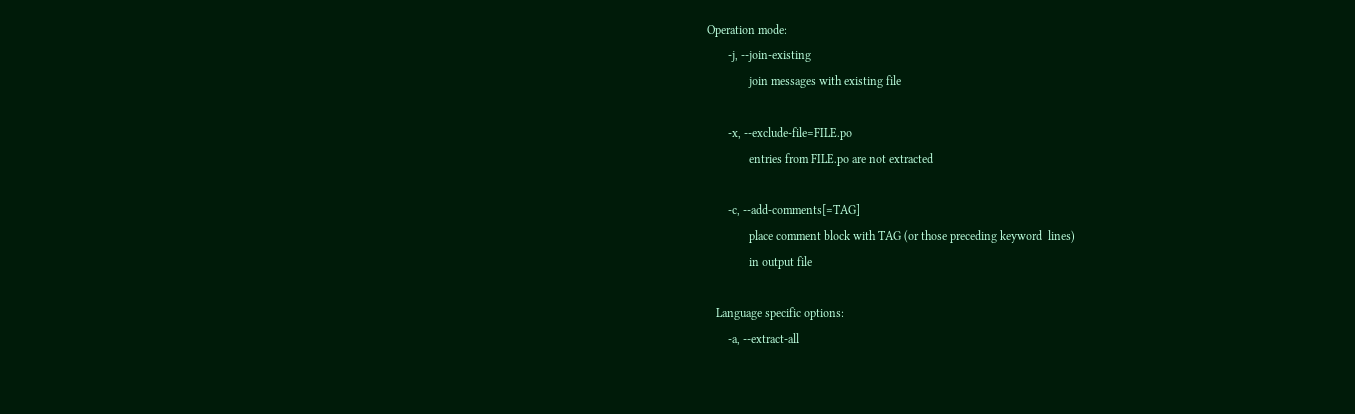Operation mode:
       -j, --join-existing
              join messages with existing file

       -x, --exclude-file=FILE.po
              entries from FILE.po are not extracted

       -c, --add-comments[=TAG]
              place comment block with TAG (or those preceding keyword  lines)
              in output file

   Language specific options:
       -a, --extract-all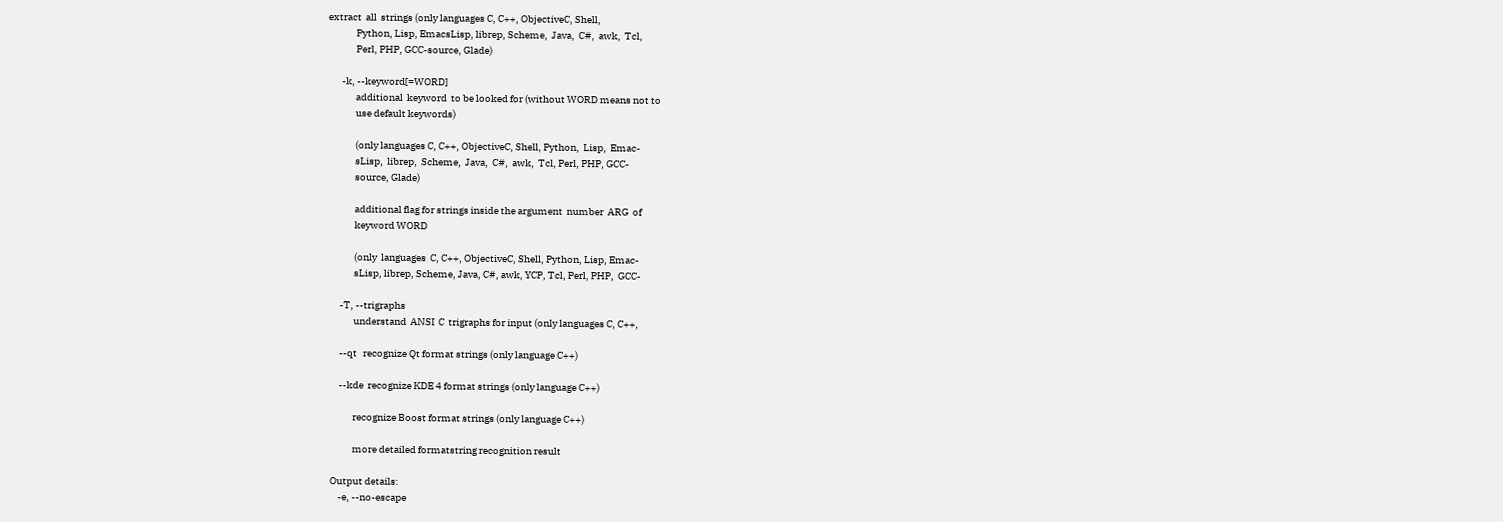extract  all  strings (only languages C, C++, ObjectiveC, Shell,
              Python, Lisp, EmacsLisp, librep, Scheme,  Java,  C#,  awk,  Tcl,
              Perl, PHP, GCC-source, Glade)

       -k, --keyword[=WORD]
              additional  keyword  to be looked for (without WORD means not to
              use default keywords)

              (only languages C, C++, ObjectiveC, Shell, Python,  Lisp,  Emac-
              sLisp,  librep,  Scheme,  Java,  C#,  awk,  Tcl, Perl, PHP, GCC-
              source, Glade)

              additional flag for strings inside the argument  number  ARG  of
              keyword WORD

              (only  languages  C, C++, ObjectiveC, Shell, Python, Lisp, Emac-
              sLisp, librep, Scheme, Java, C#, awk, YCP, Tcl, Perl, PHP,  GCC-

       -T, --trigraphs
              understand  ANSI  C  trigraphs for input (only languages C, C++,

       --qt   recognize Qt format strings (only language C++)

       --kde  recognize KDE 4 format strings (only language C++)

              recognize Boost format strings (only language C++)

              more detailed formatstring recognition result

   Output details:
       -e, --no-escape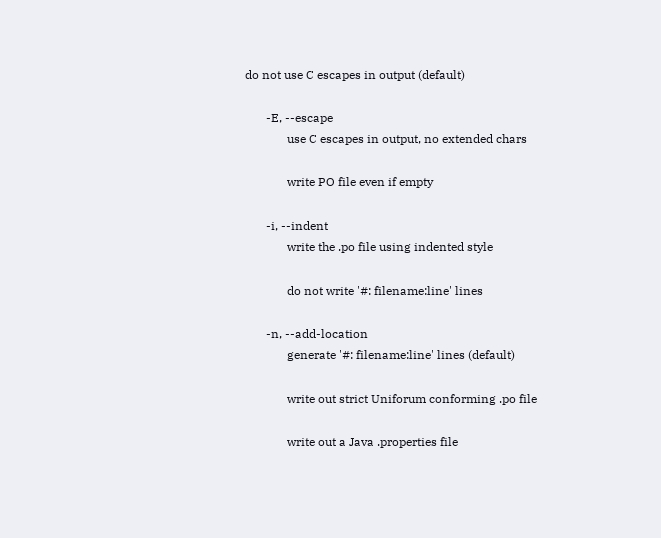do not use C escapes in output (default)

       -E, --escape
              use C escapes in output, no extended chars

              write PO file even if empty

       -i, --indent
              write the .po file using indented style

              do not write '#: filename:line' lines

       -n, --add-location
              generate '#: filename:line' lines (default)

              write out strict Uniforum conforming .po file

              write out a Java .properties file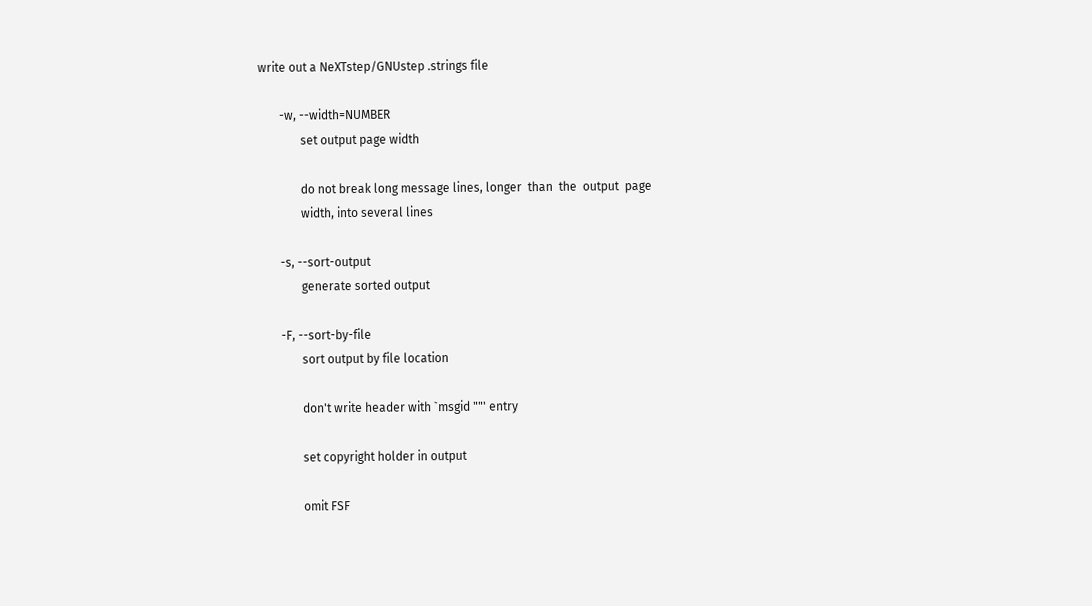write out a NeXTstep/GNUstep .strings file

       -w, --width=NUMBER
              set output page width

              do not break long message lines, longer  than  the  output  page
              width, into several lines

       -s, --sort-output
              generate sorted output

       -F, --sort-by-file
              sort output by file location

              don't write header with `msgid ""' entry

              set copyright holder in output

              omit FSF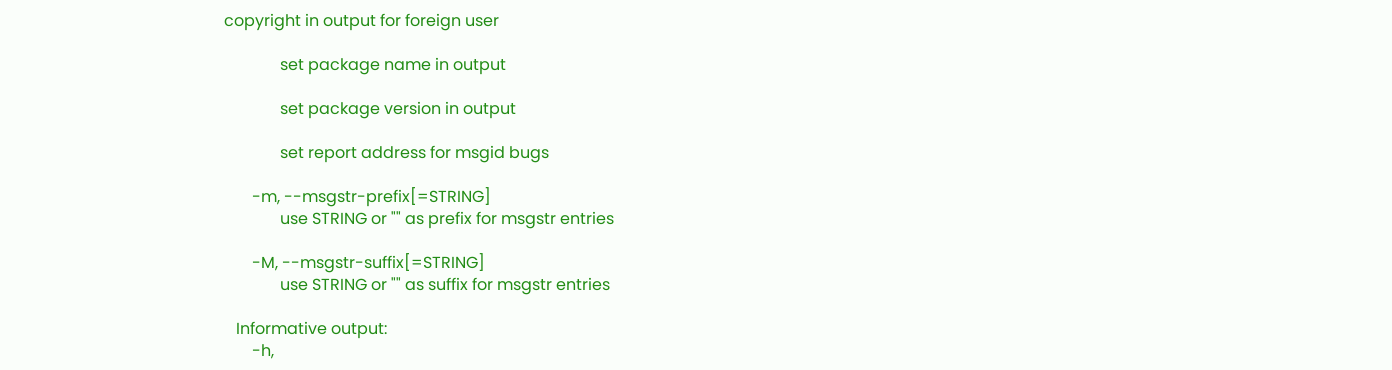copyright in output for foreign user

              set package name in output

              set package version in output

              set report address for msgid bugs

       -m, --msgstr-prefix[=STRING]
              use STRING or "" as prefix for msgstr entries

       -M, --msgstr-suffix[=STRING]
              use STRING or "" as suffix for msgstr entries

   Informative output:
       -h,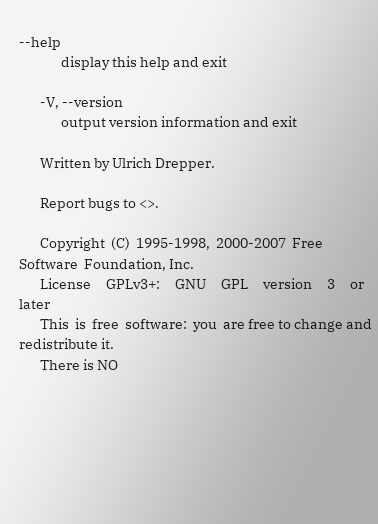--help
              display this help and exit

       -V, --version
              output version information and exit

       Written by Ulrich Drepper.

       Report bugs to <>.

       Copyright  (C)  1995-1998,  2000-2007  Free  Software  Foundation, Inc.
       License     GPLv3+:     GNU     GPL     version     3     or      later
       This  is  free  software:  you  are free to change and redistribute it.
       There is NO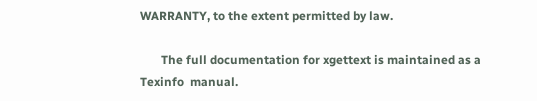WARRANTY, to the extent permitted by law.

       The full documentation for xgettext is maintained as a Texinfo  manual.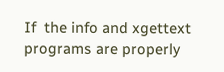If  the info and xgettext programs are properly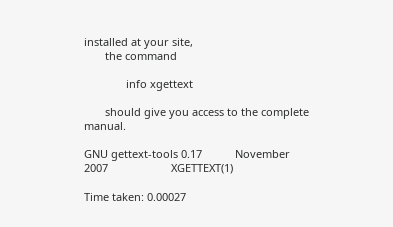installed at your site,
       the command

              info xgettext

       should give you access to the complete manual.

GNU gettext-tools 0.17           November 2007                     XGETTEXT(1)

Time taken: 0.00027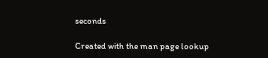seconds

Created with the man page lookup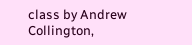class by Andrew Collington,